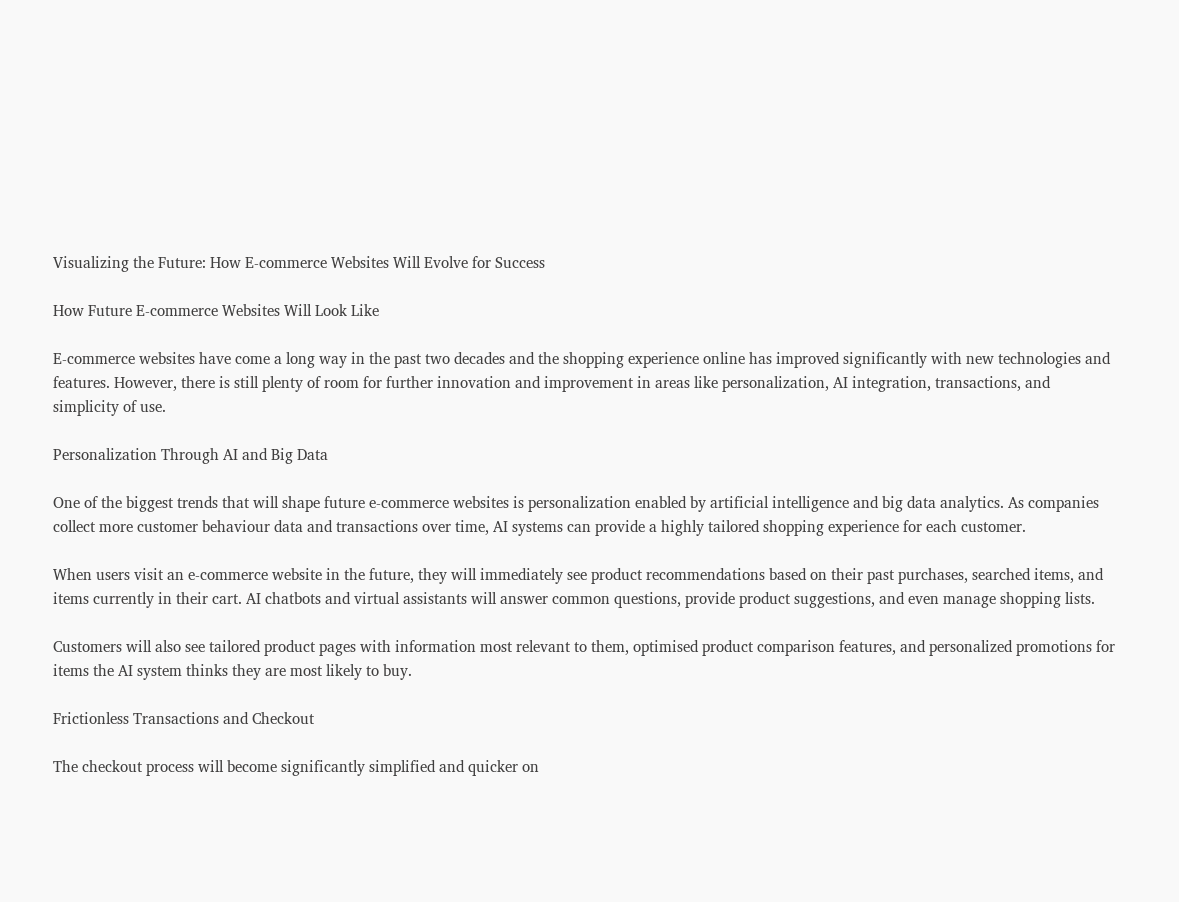Visualizing the Future: How E-commerce Websites Will Evolve for Success

How Future E-commerce Websites Will Look Like

E-commerce websites have come a long way in the past two decades and the shopping experience online has improved significantly with new technologies and features. However, there is still plenty of room for further innovation and improvement in areas like personalization, AI integration, transactions, and simplicity of use.

Personalization Through AI and Big Data

One of the biggest trends that will shape future e-commerce websites is personalization enabled by artificial intelligence and big data analytics. As companies collect more customer behaviour data and transactions over time, AI systems can provide a highly tailored shopping experience for each customer.

When users visit an e-commerce website in the future, they will immediately see product recommendations based on their past purchases, searched items, and items currently in their cart. AI chatbots and virtual assistants will answer common questions, provide product suggestions, and even manage shopping lists.

Customers will also see tailored product pages with information most relevant to them, optimised product comparison features, and personalized promotions for items the AI system thinks they are most likely to buy.

Frictionless Transactions and Checkout

The checkout process will become significantly simplified and quicker on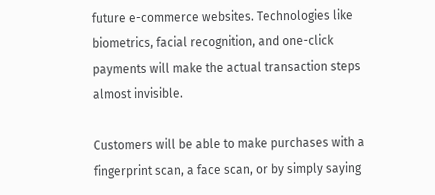future e-commerce websites. Technologies like biometrics, facial recognition, and one-click payments will make the actual transaction steps almost invisible.

Customers will be able to make purchases with a fingerprint scan, a face scan, or by simply saying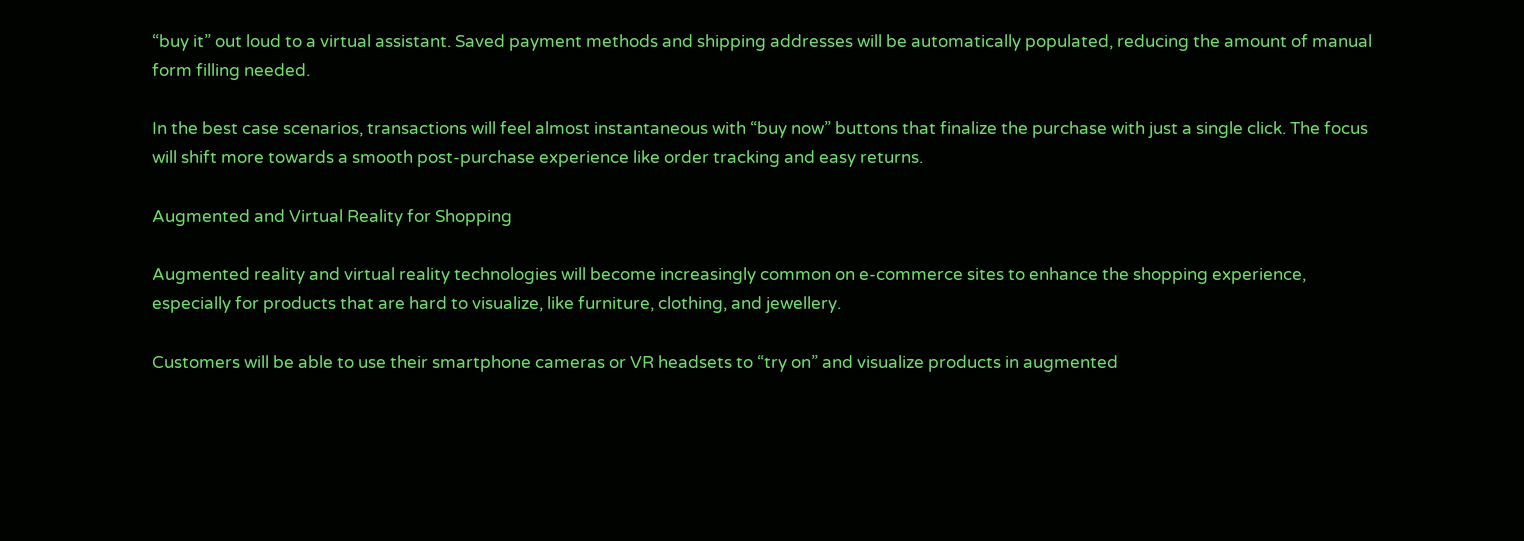“buy it” out loud to a virtual assistant. Saved payment methods and shipping addresses will be automatically populated, reducing the amount of manual form filling needed.

In the best case scenarios, transactions will feel almost instantaneous with “buy now” buttons that finalize the purchase with just a single click. The focus will shift more towards a smooth post-purchase experience like order tracking and easy returns.

Augmented and Virtual Reality for Shopping

Augmented reality and virtual reality technologies will become increasingly common on e-commerce sites to enhance the shopping experience, especially for products that are hard to visualize, like furniture, clothing, and jewellery.

Customers will be able to use their smartphone cameras or VR headsets to “try on” and visualize products in augmented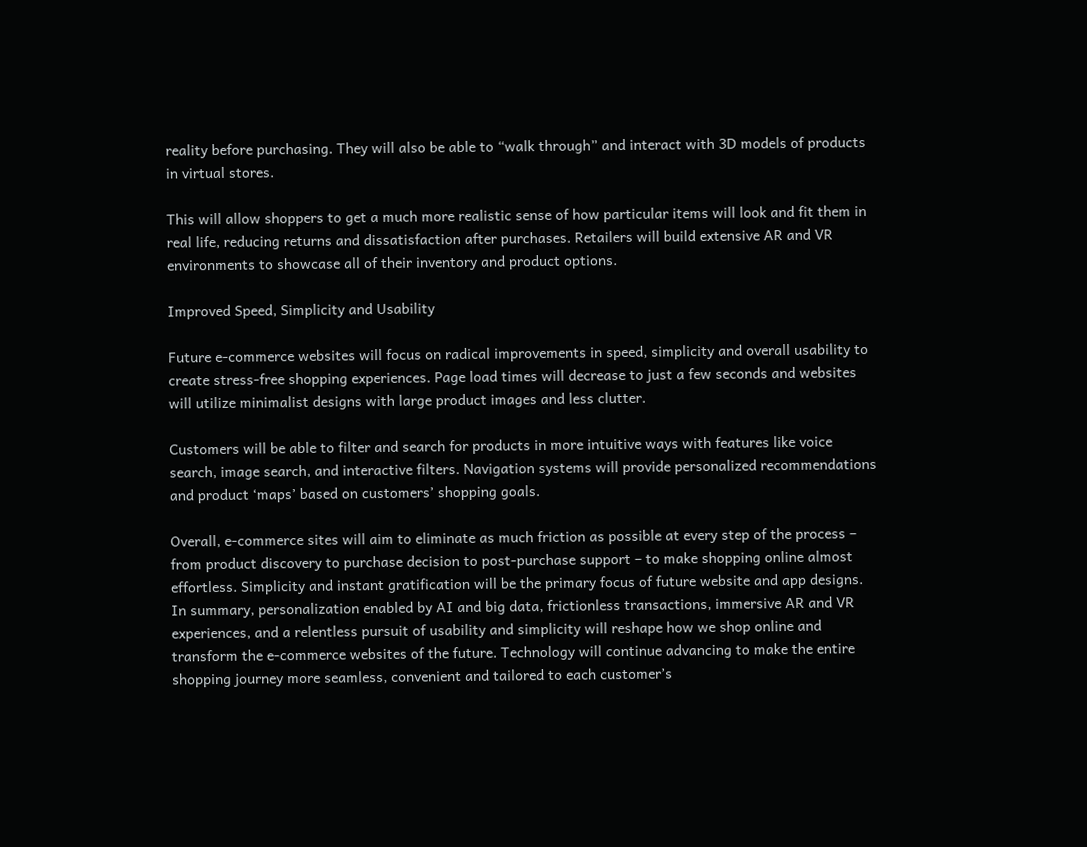reality before purchasing. They will also be able to “walk through” and interact with 3D models of products in virtual stores.

This will allow shoppers to get a much more realistic sense of how particular items will look and fit them in real life, reducing returns and dissatisfaction after purchases. Retailers will build extensive AR and VR environments to showcase all of their inventory and product options.

Improved Speed, Simplicity and Usability

Future e-commerce websites will focus on radical improvements in speed, simplicity and overall usability to create stress-free shopping experiences. Page load times will decrease to just a few seconds and websites will utilize minimalist designs with large product images and less clutter.

Customers will be able to filter and search for products in more intuitive ways with features like voice search, image search, and interactive filters. Navigation systems will provide personalized recommendations and product ‘maps’ based on customers’ shopping goals.

Overall, e-commerce sites will aim to eliminate as much friction as possible at every step of the process – from product discovery to purchase decision to post-purchase support – to make shopping online almost effortless. Simplicity and instant gratification will be the primary focus of future website and app designs. In summary, personalization enabled by AI and big data, frictionless transactions, immersive AR and VR experiences, and a relentless pursuit of usability and simplicity will reshape how we shop online and transform the e-commerce websites of the future. Technology will continue advancing to make the entire shopping journey more seamless, convenient and tailored to each customer’s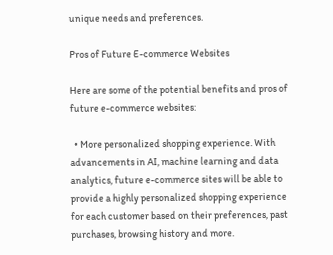unique needs and preferences.

Pros of Future E-commerce Websites

Here are some of the potential benefits and pros of future e-commerce websites:

  • More personalized shopping experience. With advancements in AI, machine learning and data analytics, future e-commerce sites will be able to provide a highly personalized shopping experience for each customer based on their preferences, past purchases, browsing history and more.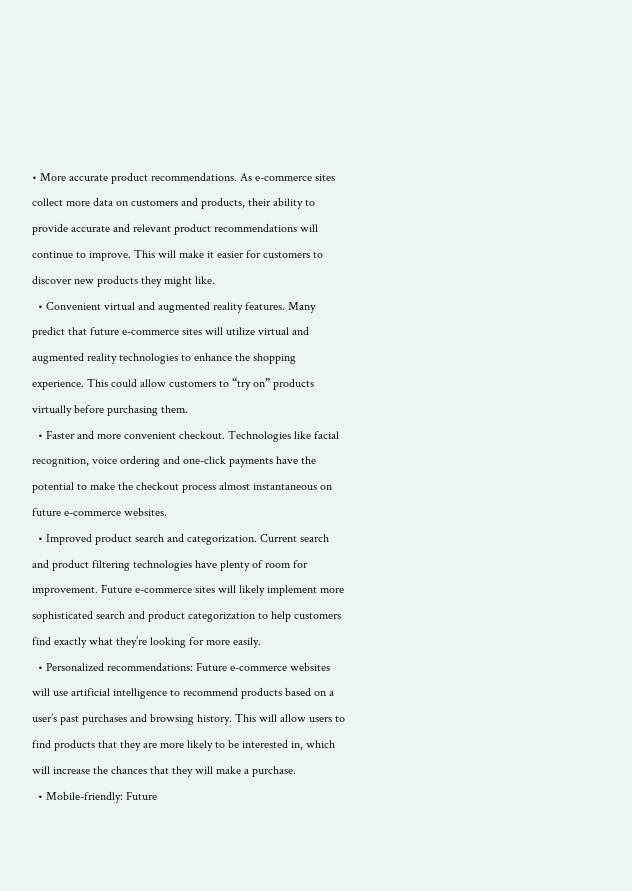• More accurate product recommendations. As e-commerce sites collect more data on customers and products, their ability to provide accurate and relevant product recommendations will continue to improve. This will make it easier for customers to discover new products they might like.
  • Convenient virtual and augmented reality features. Many predict that future e-commerce sites will utilize virtual and augmented reality technologies to enhance the shopping experience. This could allow customers to “try on” products virtually before purchasing them.
  • Faster and more convenient checkout. Technologies like facial recognition, voice ordering and one-click payments have the potential to make the checkout process almost instantaneous on future e-commerce websites.
  • Improved product search and categorization. Current search and product filtering technologies have plenty of room for improvement. Future e-commerce sites will likely implement more sophisticated search and product categorization to help customers find exactly what they’re looking for more easily.
  • Personalized recommendations: Future e-commerce websites will use artificial intelligence to recommend products based on a user’s past purchases and browsing history. This will allow users to find products that they are more likely to be interested in, which will increase the chances that they will make a purchase.
  • Mobile-friendly: Future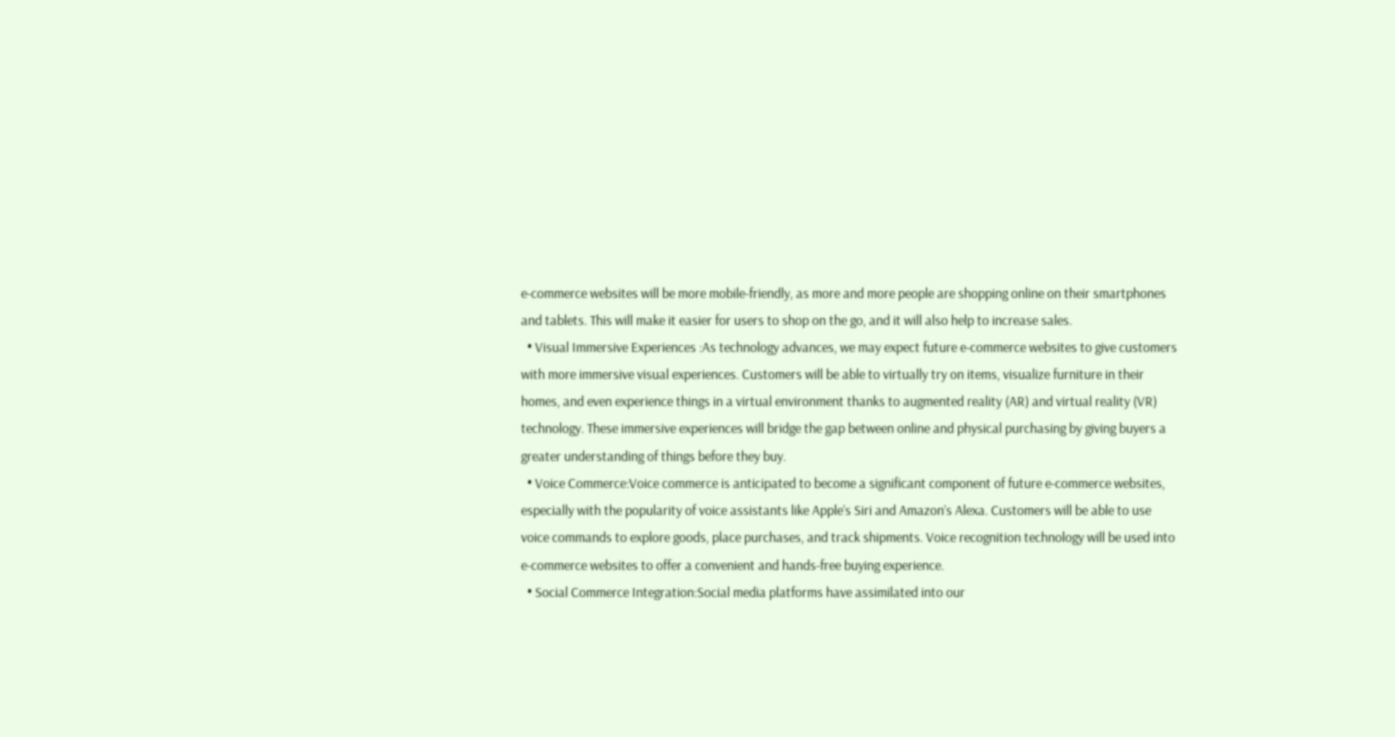e-commerce websites will be more mobile-friendly, as more and more people are shopping online on their smartphones and tablets. This will make it easier for users to shop on the go, and it will also help to increase sales.
  • Visual Immersive Experiences :As technology advances, we may expect future e-commerce websites to give customers with more immersive visual experiences. Customers will be able to virtually try on items, visualize furniture in their homes, and even experience things in a virtual environment thanks to augmented reality (AR) and virtual reality (VR) technology. These immersive experiences will bridge the gap between online and physical purchasing by giving buyers a greater understanding of things before they buy.
  • Voice Commerce:Voice commerce is anticipated to become a significant component of future e-commerce websites, especially with the popularity of voice assistants like Apple’s Siri and Amazon’s Alexa. Customers will be able to use voice commands to explore goods, place purchases, and track shipments. Voice recognition technology will be used into e-commerce websites to offer a convenient and hands-free buying experience.
  • Social Commerce Integration:Social media platforms have assimilated into our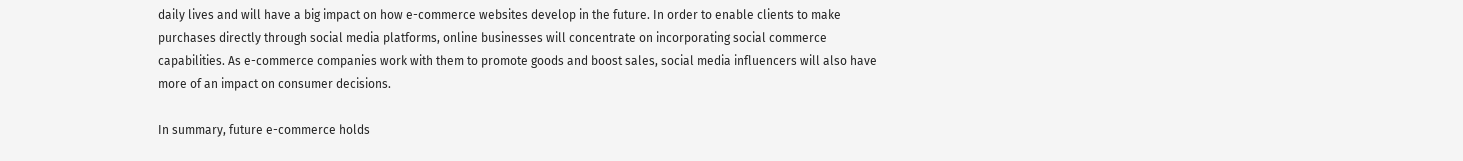daily lives and will have a big impact on how e-commerce websites develop in the future. In order to enable clients to make purchases directly through social media platforms, online businesses will concentrate on incorporating social commerce capabilities. As e-commerce companies work with them to promote goods and boost sales, social media influencers will also have more of an impact on consumer decisions.

In summary, future e-commerce holds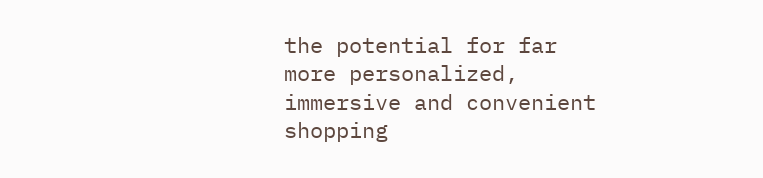the potential for far more personalized, immersive and convenient shopping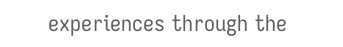experiences through the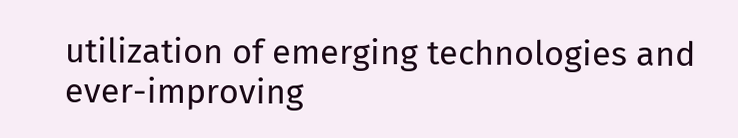utilization of emerging technologies and ever-improving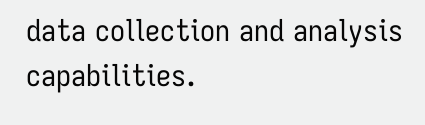data collection and analysis capabilities.